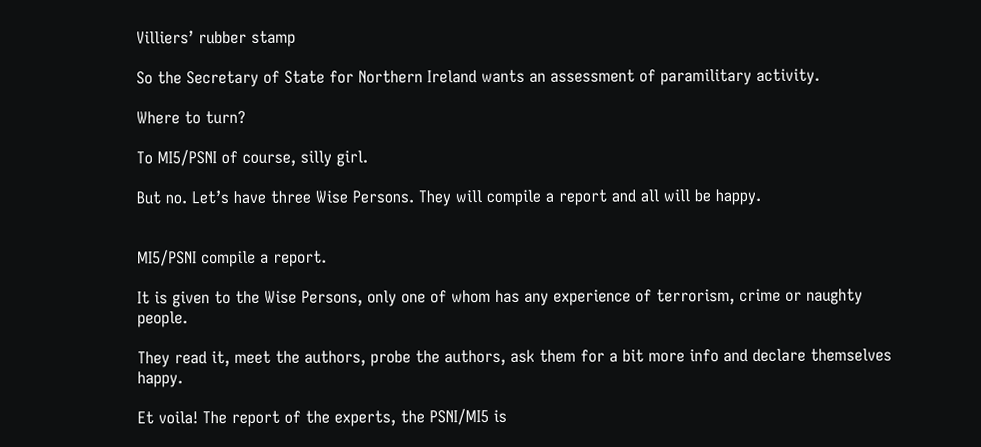Villiers’ rubber stamp

So the Secretary of State for Northern Ireland wants an assessment of paramilitary activity.

Where to turn?

To MI5/PSNI of course, silly girl.

But no. Let’s have three Wise Persons. They will compile a report and all will be happy.


MI5/PSNI compile a report.

It is given to the Wise Persons, only one of whom has any experience of terrorism, crime or naughty people.

They read it, meet the authors, probe the authors, ask them for a bit more info and declare themselves happy.

Et voila! The report of the experts, the PSNI/MI5 is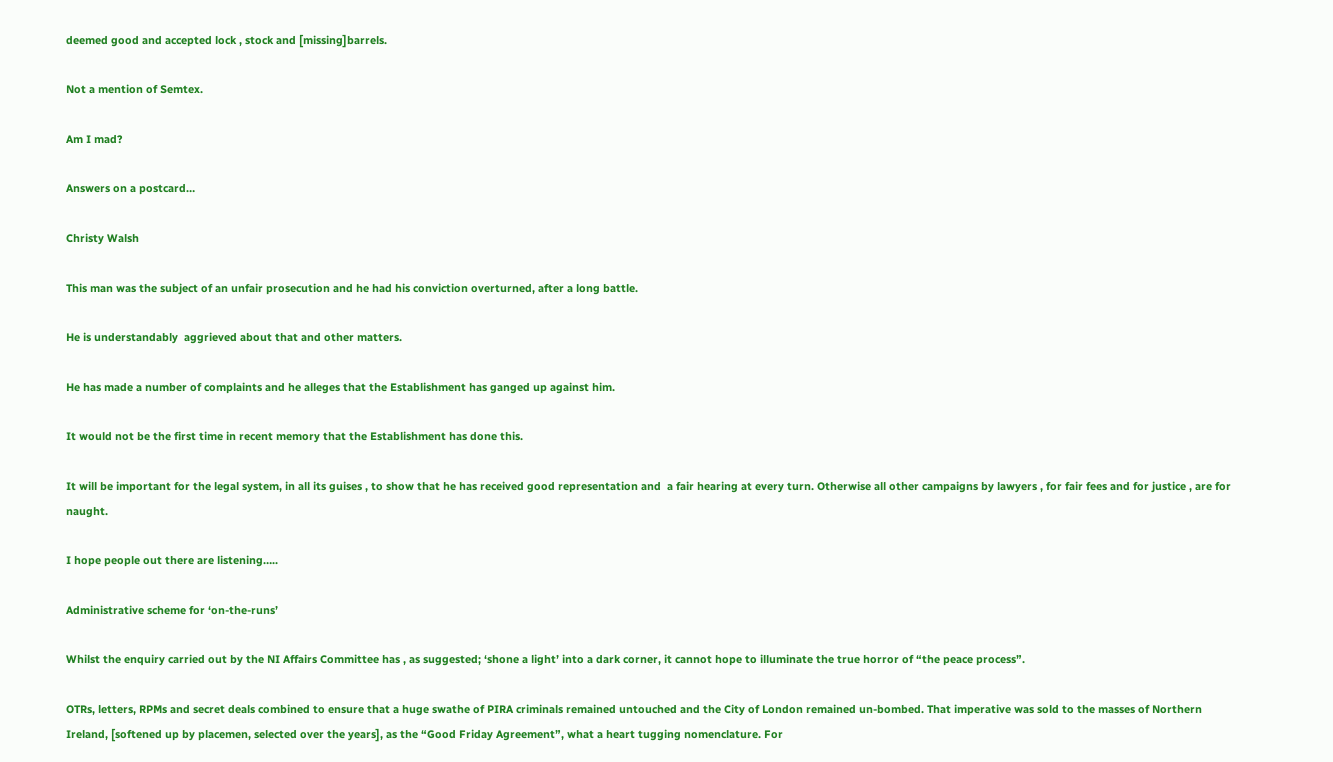deemed good and accepted lock , stock and [missing]barrels.

Not a mention of Semtex.

Am I mad?

Answers on a postcard…

Christy Walsh

This man was the subject of an unfair prosecution and he had his conviction overturned, after a long battle.

He is understandably  aggrieved about that and other matters.

He has made a number of complaints and he alleges that the Establishment has ganged up against him.

It would not be the first time in recent memory that the Establishment has done this.

It will be important for the legal system, in all its guises , to show that he has received good representation and  a fair hearing at every turn. Otherwise all other campaigns by lawyers , for fair fees and for justice , are for naught.

I hope people out there are listening…..

Administrative scheme for ‘on-the-runs’

Whilst the enquiry carried out by the NI Affairs Committee has , as suggested; ‘shone a light’ into a dark corner, it cannot hope to illuminate the true horror of “the peace process”.

OTRs, letters, RPMs and secret deals combined to ensure that a huge swathe of PIRA criminals remained untouched and the City of London remained un-bombed. That imperative was sold to the masses of Northern Ireland, [softened up by placemen, selected over the years], as the “Good Friday Agreement”, what a heart tugging nomenclature. For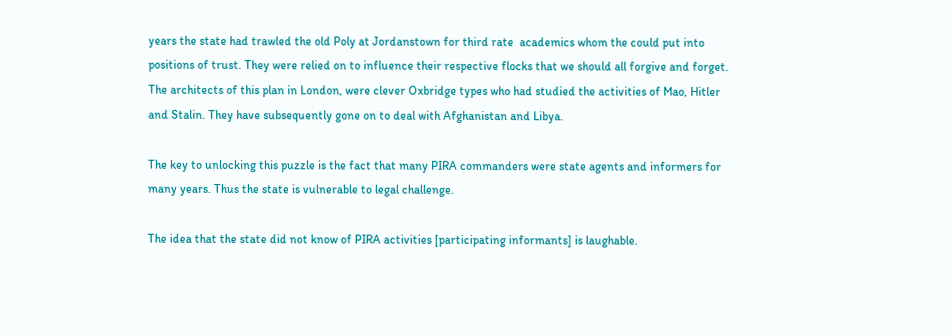years the state had trawled the old Poly at Jordanstown for third rate  academics whom the could put into positions of trust. They were relied on to influence their respective flocks that we should all forgive and forget. The architects of this plan in London, were clever Oxbridge types who had studied the activities of Mao, Hitler and Stalin. They have subsequently gone on to deal with Afghanistan and Libya.

The key to unlocking this puzzle is the fact that many PIRA commanders were state agents and informers for many years. Thus the state is vulnerable to legal challenge.

The idea that the state did not know of PIRA activities [participating informants] is laughable.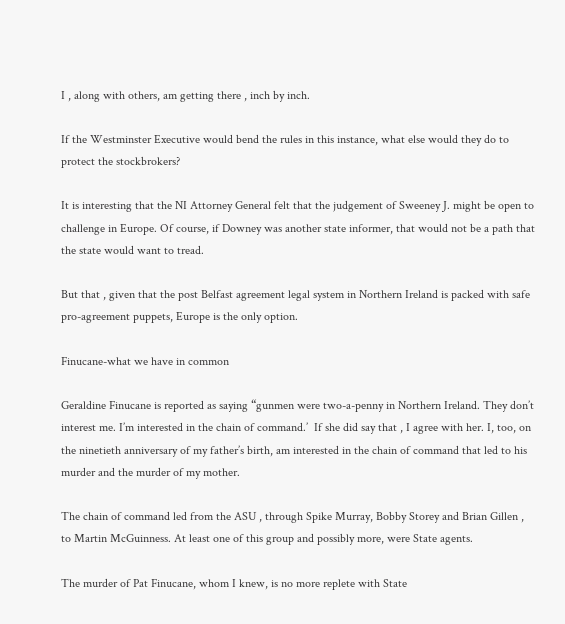I , along with others, am getting there , inch by inch.

If the Westminster Executive would bend the rules in this instance, what else would they do to protect the stockbrokers?

It is interesting that the NI Attorney General felt that the judgement of Sweeney J. might be open to challenge in Europe. Of course, if Downey was another state informer, that would not be a path that the state would want to tread.

But that , given that the post Belfast agreement legal system in Northern Ireland is packed with safe pro-agreement puppets, Europe is the only option.

Finucane-what we have in common

Geraldine Finucane is reported as saying “gunmen were two-a-penny in Northern Ireland. They don’t interest me. I’m interested in the chain of command.’  If she did say that , I agree with her. I, too, on the ninetieth anniversary of my father’s birth, am interested in the chain of command that led to his murder and the murder of my mother.

The chain of command led from the ASU , through Spike Murray, Bobby Storey and Brian Gillen , to Martin McGuinness. At least one of this group and possibly more, were State agents.

The murder of Pat Finucane, whom I knew, is no more replete with State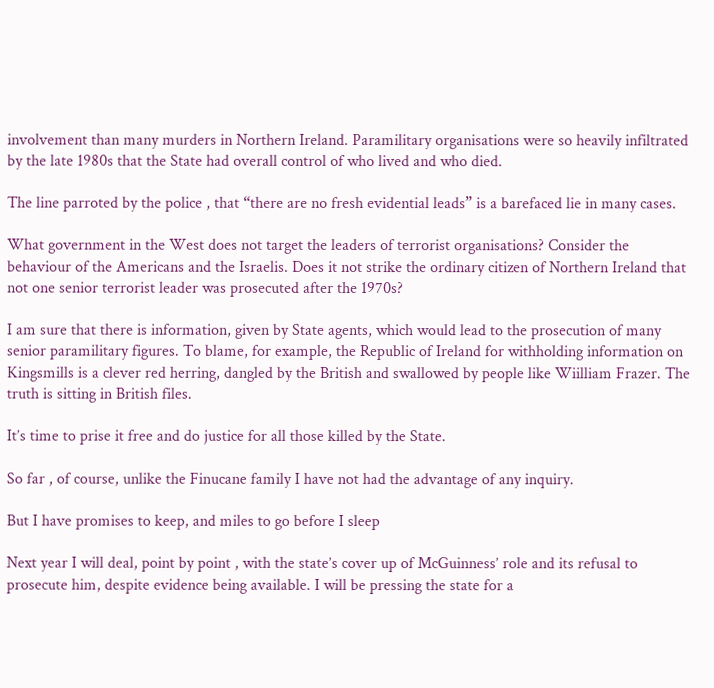involvement than many murders in Northern Ireland. Paramilitary organisations were so heavily infiltrated by the late 1980s that the State had overall control of who lived and who died.

The line parroted by the police , that “there are no fresh evidential leads” is a barefaced lie in many cases.

What government in the West does not target the leaders of terrorist organisations? Consider the behaviour of the Americans and the Israelis. Does it not strike the ordinary citizen of Northern Ireland that not one senior terrorist leader was prosecuted after the 1970s?

I am sure that there is information, given by State agents, which would lead to the prosecution of many senior paramilitary figures. To blame, for example, the Republic of Ireland for withholding information on Kingsmills is a clever red herring, dangled by the British and swallowed by people like Wiilliam Frazer. The truth is sitting in British files.

It’s time to prise it free and do justice for all those killed by the State.

So far , of course, unlike the Finucane family I have not had the advantage of any inquiry.

But I have promises to keep, and miles to go before I sleep

Next year I will deal, point by point , with the state’s cover up of McGuinness’ role and its refusal to prosecute him, despite evidence being available. I will be pressing the state for a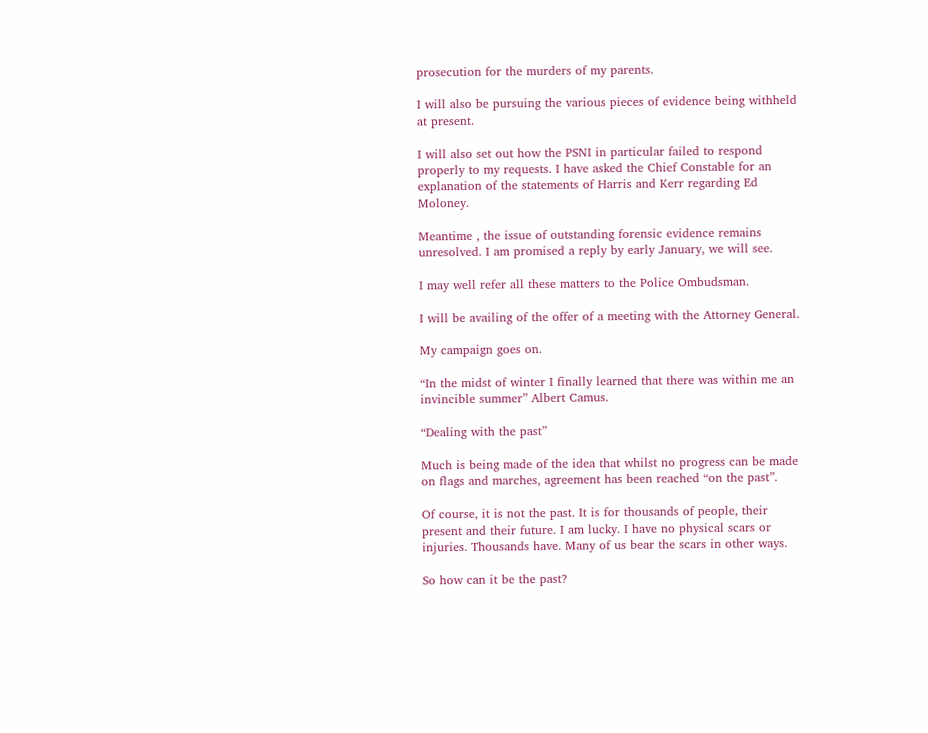prosecution for the murders of my parents.

I will also be pursuing the various pieces of evidence being withheld at present.

I will also set out how the PSNI in particular failed to respond properly to my requests. I have asked the Chief Constable for an explanation of the statements of Harris and Kerr regarding Ed Moloney.

Meantime , the issue of outstanding forensic evidence remains unresolved. I am promised a reply by early January, we will see.

I may well refer all these matters to the Police Ombudsman.

I will be availing of the offer of a meeting with the Attorney General.

My campaign goes on.

“In the midst of winter I finally learned that there was within me an invincible summer” Albert Camus.

“Dealing with the past”

Much is being made of the idea that whilst no progress can be made on flags and marches, agreement has been reached “on the past”.

Of course, it is not the past. It is for thousands of people, their  present and their future. I am lucky. I have no physical scars or injuries. Thousands have. Many of us bear the scars in other ways.

So how can it be the past?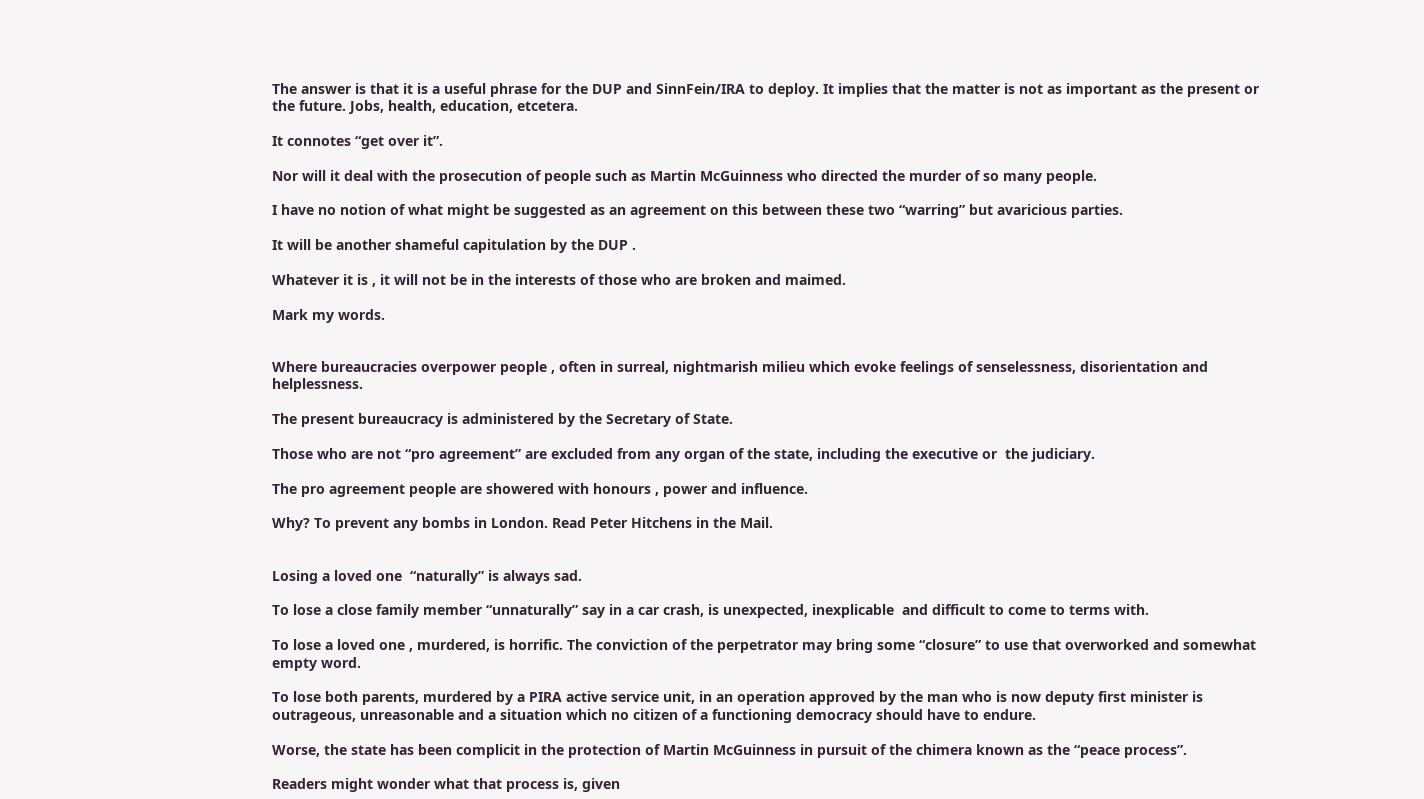The answer is that it is a useful phrase for the DUP and SinnFein/IRA to deploy. It implies that the matter is not as important as the present or the future. Jobs, health, education, etcetera.

It connotes “get over it”.

Nor will it deal with the prosecution of people such as Martin McGuinness who directed the murder of so many people.

I have no notion of what might be suggested as an agreement on this between these two “warring” but avaricious parties.

It will be another shameful capitulation by the DUP .

Whatever it is , it will not be in the interests of those who are broken and maimed.

Mark my words.


Where bureaucracies overpower people , often in surreal, nightmarish milieu which evoke feelings of senselessness, disorientation and helplessness.

The present bureaucracy is administered by the Secretary of State.

Those who are not “pro agreement” are excluded from any organ of the state, including the executive or  the judiciary.

The pro agreement people are showered with honours , power and influence.

Why? To prevent any bombs in London. Read Peter Hitchens in the Mail.


Losing a loved one  “naturally” is always sad.

To lose a close family member “unnaturally” say in a car crash, is unexpected, inexplicable  and difficult to come to terms with.

To lose a loved one , murdered, is horrific. The conviction of the perpetrator may bring some “closure” to use that overworked and somewhat empty word.

To lose both parents, murdered by a PIRA active service unit, in an operation approved by the man who is now deputy first minister is outrageous, unreasonable and a situation which no citizen of a functioning democracy should have to endure.

Worse, the state has been complicit in the protection of Martin McGuinness in pursuit of the chimera known as the “peace process”.

Readers might wonder what that process is, given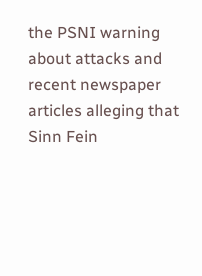the PSNI warning about attacks and recent newspaper articles alleging that Sinn Fein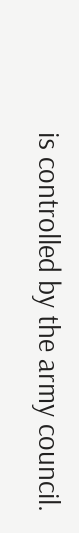is controlled by the army council.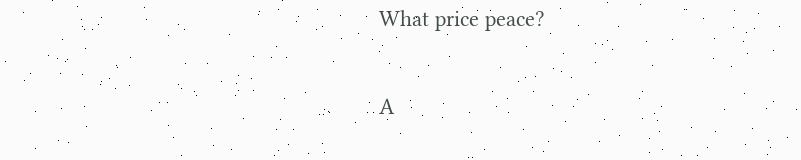What price peace?

A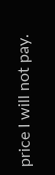price I will not pay.